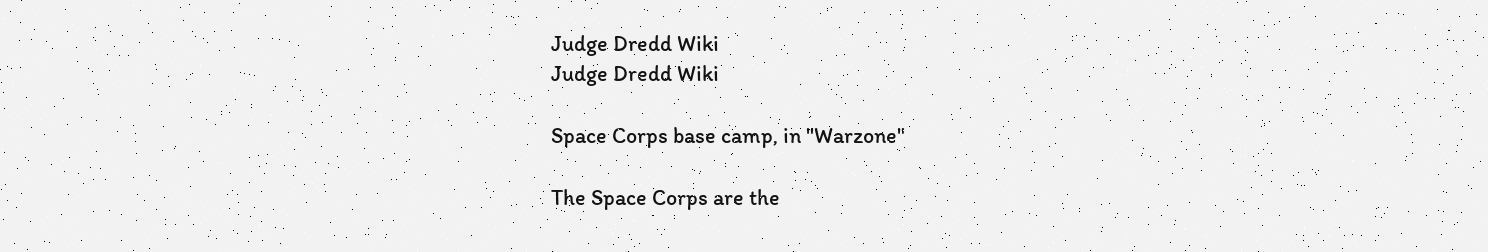Judge Dredd Wiki
Judge Dredd Wiki

Space Corps base camp, in "Warzone"

The Space Corps are the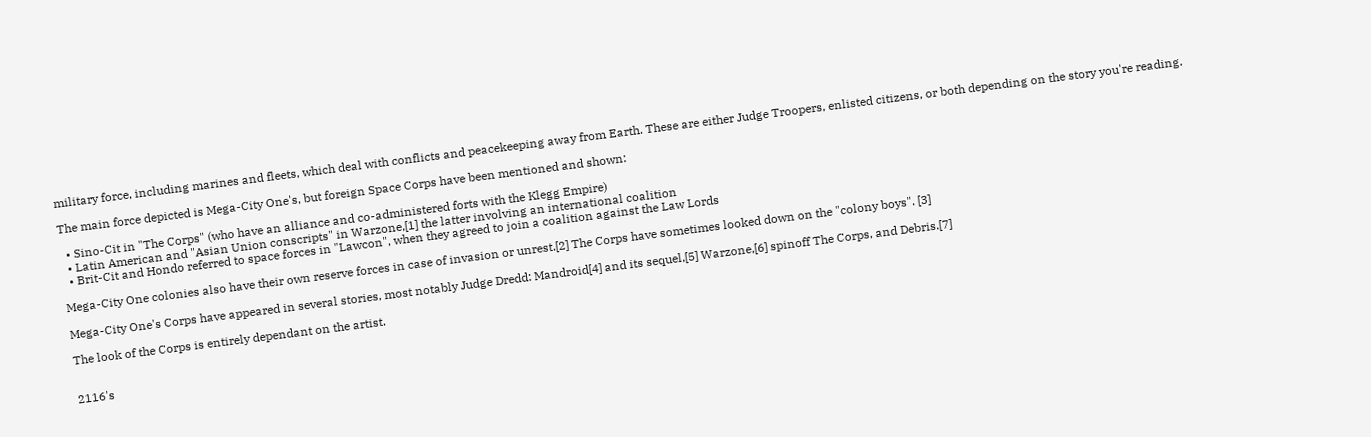military force, including marines and fleets, which deal with conflicts and peacekeeping away from Earth. These are either Judge Troopers, enlisted citizens, or both depending on the story you're reading.

The main force depicted is Mega-City One's, but foreign Space Corps have been mentioned and shown:

  • Sino-Cit in "The Corps" (who have an alliance and co-administered forts with the Klegg Empire)
  • Latin American and "Asian Union conscripts" in Warzone,[1] the latter involving an international coalition
  • Brit-Cit and Hondo referred to space forces in "Lawcon", when they agreed to join a coalition against the Law Lords

Mega-City One colonies also have their own reserve forces in case of invasion or unrest.[2] The Corps have sometimes looked down on the "colony boys". [3]

Mega-City One's Corps have appeared in several stories, most notably Judge Dredd: Mandroid[4] and its sequel,[5] Warzone,[6] spinoff The Corps, and Debris.[7]

The look of the Corps is entirely dependant on the artist.


2116's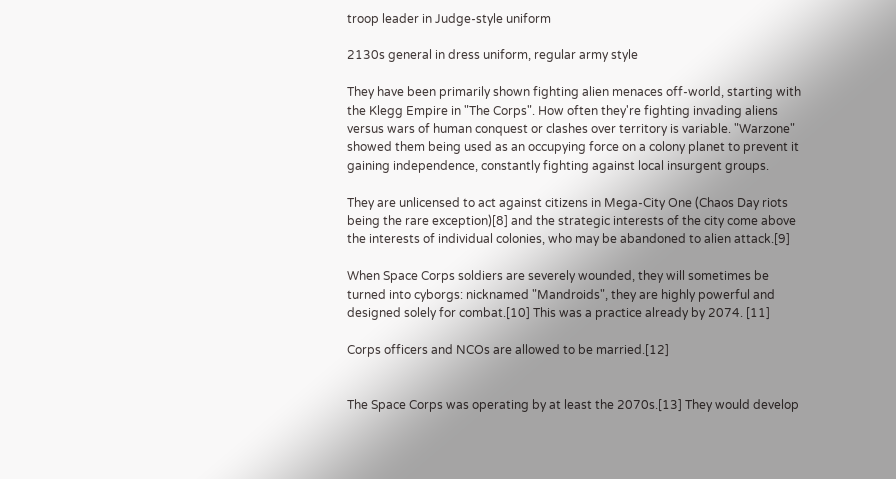troop leader in Judge-style uniform

2130s general in dress uniform, regular army style

They have been primarily shown fighting alien menaces off-world, starting with the Klegg Empire in "The Corps". How often they're fighting invading aliens versus wars of human conquest or clashes over territory is variable. "Warzone" showed them being used as an occupying force on a colony planet to prevent it gaining independence, constantly fighting against local insurgent groups.

They are unlicensed to act against citizens in Mega-City One (Chaos Day riots being the rare exception)[8] and the strategic interests of the city come above the interests of individual colonies, who may be abandoned to alien attack.[9]

When Space Corps soldiers are severely wounded, they will sometimes be turned into cyborgs: nicknamed "Mandroids", they are highly powerful and designed solely for combat.[10] This was a practice already by 2074. [11]

Corps officers and NCOs are allowed to be married.[12]


The Space Corps was operating by at least the 2070s.[13] They would develop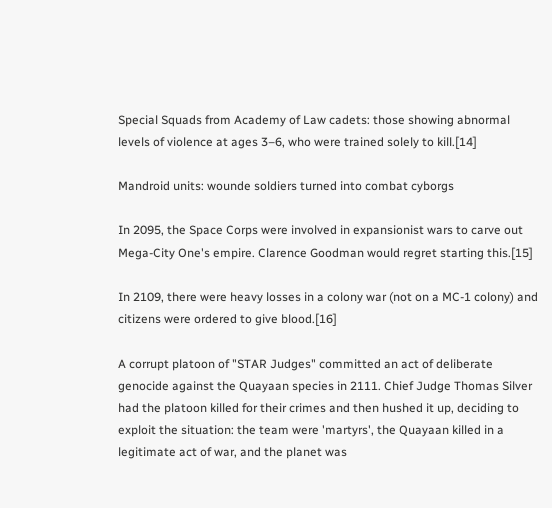Special Squads from Academy of Law cadets: those showing abnormal levels of violence at ages 3–6, who were trained solely to kill.[14]

Mandroid units: wounde soldiers turned into combat cyborgs

In 2095, the Space Corps were involved in expansionist wars to carve out Mega-City One's empire. Clarence Goodman would regret starting this.[15]

In 2109, there were heavy losses in a colony war (not on a MC-1 colony) and citizens were ordered to give blood.[16]

A corrupt platoon of "STAR Judges" committed an act of deliberate genocide against the Quayaan species in 2111. Chief Judge Thomas Silver had the platoon killed for their crimes and then hushed it up, deciding to exploit the situation: the team were 'martyrs', the Quayaan killed in a legitimate act of war, and the planet was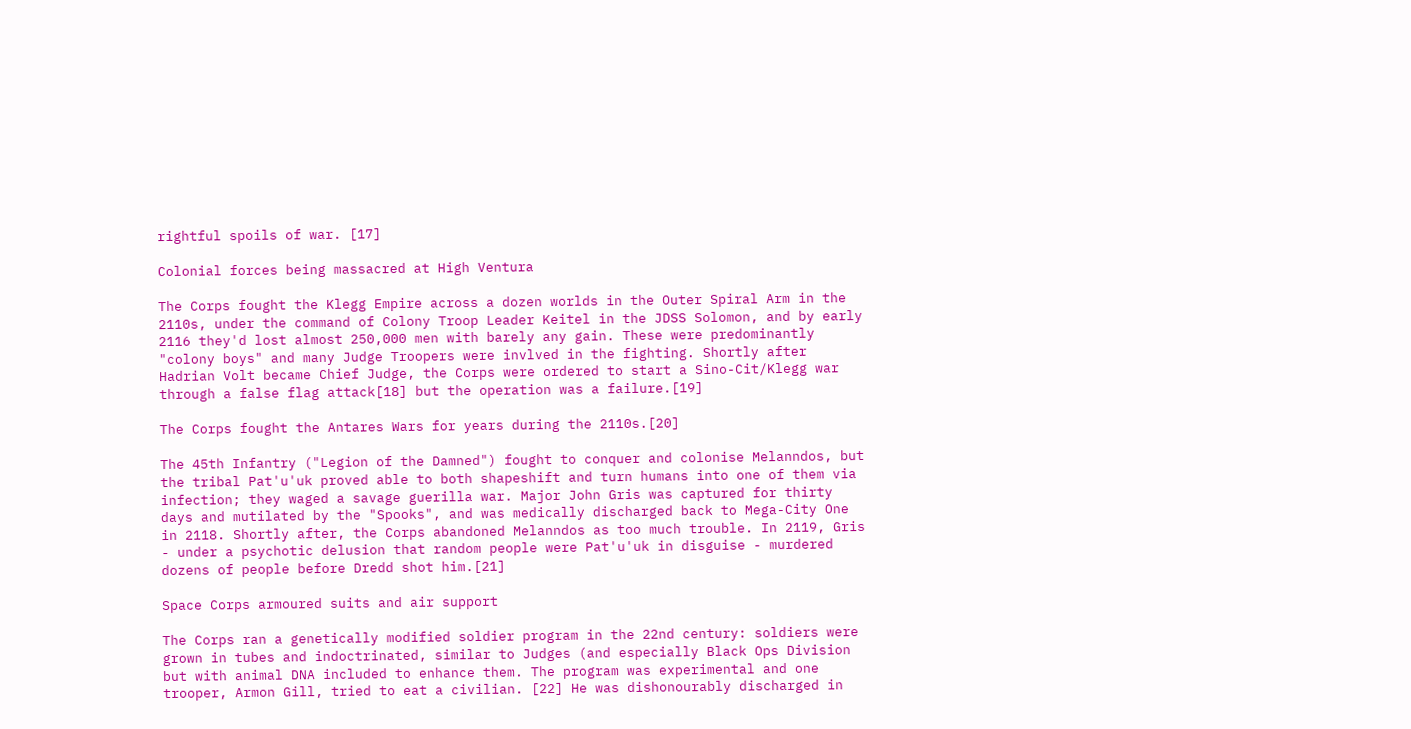rightful spoils of war. [17]

Colonial forces being massacred at High Ventura

The Corps fought the Klegg Empire across a dozen worlds in the Outer Spiral Arm in the 2110s, under the command of Colony Troop Leader Keitel in the JDSS Solomon, and by early 2116 they'd lost almost 250,000 men with barely any gain. These were predominantly "colony boys" and many Judge Troopers were invlved in the fighting. Shortly after Hadrian Volt became Chief Judge, the Corps were ordered to start a Sino-Cit/Klegg war through a false flag attack[18] but the operation was a failure.[19]

The Corps fought the Antares Wars for years during the 2110s.[20]

The 45th Infantry ("Legion of the Damned") fought to conquer and colonise Melanndos, but the tribal Pat'u'uk proved able to both shapeshift and turn humans into one of them via infection; they waged a savage guerilla war. Major John Gris was captured for thirty days and mutilated by the "Spooks", and was medically discharged back to Mega-City One in 2118. Shortly after, the Corps abandoned Melanndos as too much trouble. In 2119, Gris - under a psychotic delusion that random people were Pat'u'uk in disguise - murdered dozens of people before Dredd shot him.[21]

Space Corps armoured suits and air support

The Corps ran a genetically modified soldier program in the 22nd century: soldiers were grown in tubes and indoctrinated, similar to Judges (and especially Black Ops Division but with animal DNA included to enhance them. The program was experimental and one trooper, Armon Gill, tried to eat a civilian. [22] He was dishonourably discharged in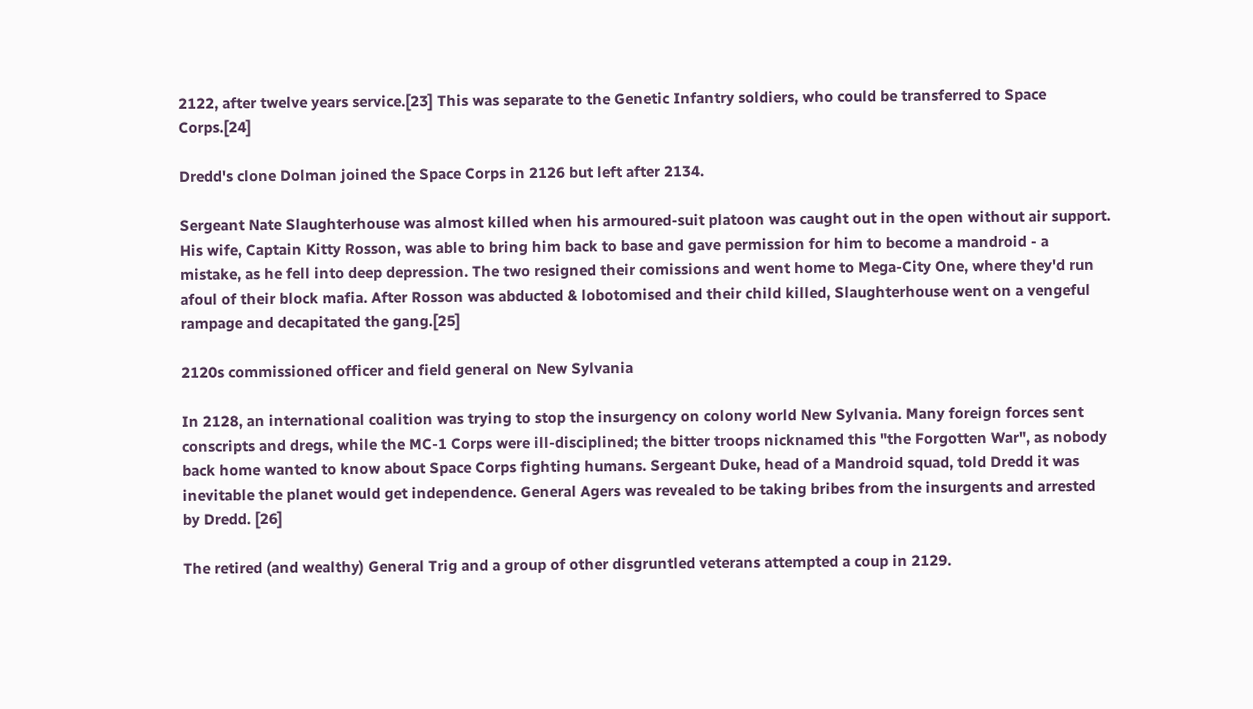2122, after twelve years service.[23] This was separate to the Genetic Infantry soldiers, who could be transferred to Space Corps.[24]

Dredd's clone Dolman joined the Space Corps in 2126 but left after 2134.

Sergeant Nate Slaughterhouse was almost killed when his armoured-suit platoon was caught out in the open without air support. His wife, Captain Kitty Rosson, was able to bring him back to base and gave permission for him to become a mandroid - a mistake, as he fell into deep depression. The two resigned their comissions and went home to Mega-City One, where they'd run afoul of their block mafia. After Rosson was abducted & lobotomised and their child killed, Slaughterhouse went on a vengeful rampage and decapitated the gang.[25]

2120s commissioned officer and field general on New Sylvania

In 2128, an international coalition was trying to stop the insurgency on colony world New Sylvania. Many foreign forces sent conscripts and dregs, while the MC-1 Corps were ill-disciplined; the bitter troops nicknamed this "the Forgotten War", as nobody back home wanted to know about Space Corps fighting humans. Sergeant Duke, head of a Mandroid squad, told Dredd it was inevitable the planet would get independence. General Agers was revealed to be taking bribes from the insurgents and arrested by Dredd. [26]

The retired (and wealthy) General Trig and a group of other disgruntled veterans attempted a coup in 2129.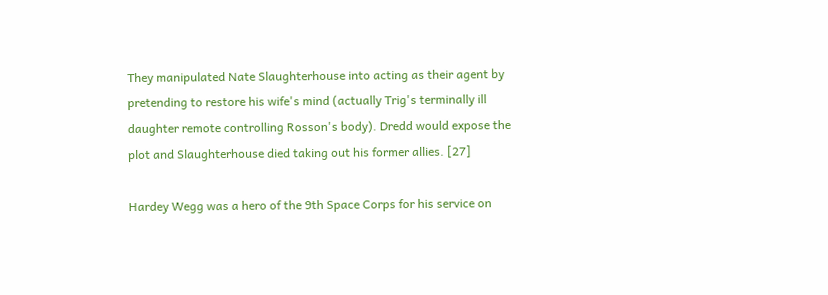They manipulated Nate Slaughterhouse into acting as their agent by pretending to restore his wife's mind (actually Trig's terminally ill daughter remote controlling Rosson's body). Dredd would expose the plot and Slaughterhouse died taking out his former allies. [27]

Hardey Wegg was a hero of the 9th Space Corps for his service on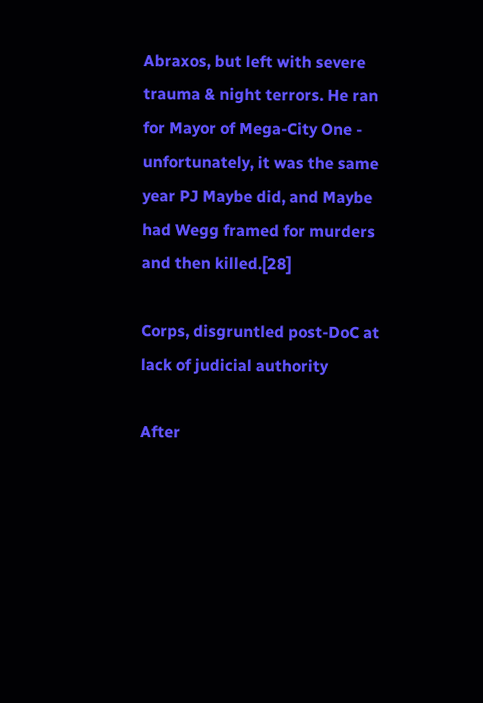Abraxos, but left with severe trauma & night terrors. He ran for Mayor of Mega-City One - unfortunately, it was the same year PJ Maybe did, and Maybe had Wegg framed for murders and then killed.[28]

Corps, disgruntled post-DoC at lack of judicial authority

After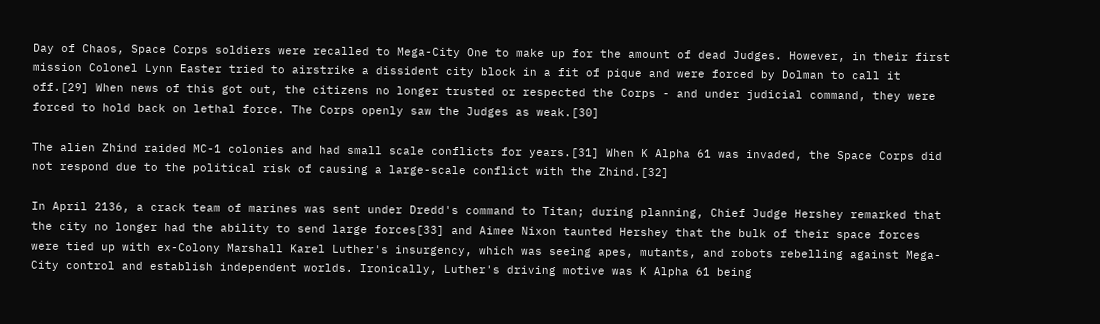Day of Chaos, Space Corps soldiers were recalled to Mega-City One to make up for the amount of dead Judges. However, in their first mission Colonel Lynn Easter tried to airstrike a dissident city block in a fit of pique and were forced by Dolman to call it off.[29] When news of this got out, the citizens no longer trusted or respected the Corps - and under judicial command, they were forced to hold back on lethal force. The Corps openly saw the Judges as weak.[30]

The alien Zhind raided MC-1 colonies and had small scale conflicts for years.[31] When K Alpha 61 was invaded, the Space Corps did not respond due to the political risk of causing a large-scale conflict with the Zhind.[32]

In April 2136, a crack team of marines was sent under Dredd's command to Titan; during planning, Chief Judge Hershey remarked that the city no longer had the ability to send large forces[33] and Aimee Nixon taunted Hershey that the bulk of their space forces were tied up with ex-Colony Marshall Karel Luther's insurgency, which was seeing apes, mutants, and robots rebelling against Mega-City control and establish independent worlds. Ironically, Luther's driving motive was K Alpha 61 being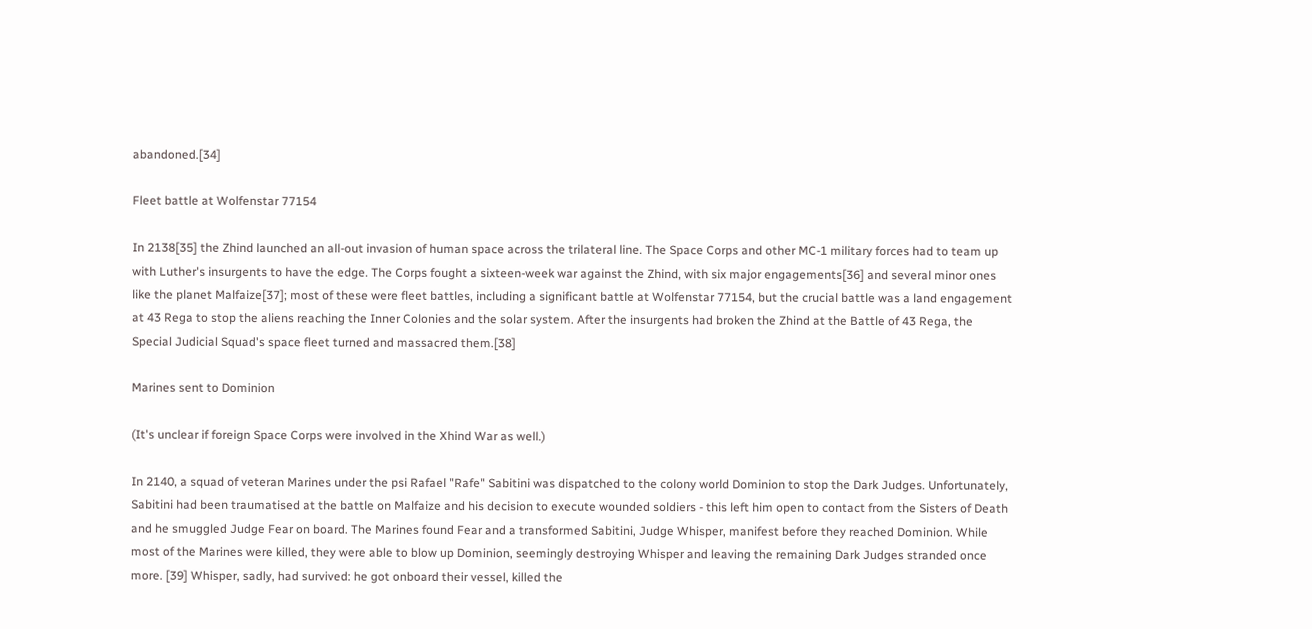abandoned.[34]

Fleet battle at Wolfenstar 77154

In 2138[35] the Zhind launched an all-out invasion of human space across the trilateral line. The Space Corps and other MC-1 military forces had to team up with Luther's insurgents to have the edge. The Corps fought a sixteen-week war against the Zhind, with six major engagements[36] and several minor ones like the planet Malfaize[37]; most of these were fleet battles, including a significant battle at Wolfenstar 77154, but the crucial battle was a land engagement at 43 Rega to stop the aliens reaching the Inner Colonies and the solar system. After the insurgents had broken the Zhind at the Battle of 43 Rega, the Special Judicial Squad's space fleet turned and massacred them.[38]

Marines sent to Dominion

(It's unclear if foreign Space Corps were involved in the Xhind War as well.)

In 2140, a squad of veteran Marines under the psi Rafael "Rafe" Sabitini was dispatched to the colony world Dominion to stop the Dark Judges. Unfortunately, Sabitini had been traumatised at the battle on Malfaize and his decision to execute wounded soldiers - this left him open to contact from the Sisters of Death and he smuggled Judge Fear on board. The Marines found Fear and a transformed Sabitini, Judge Whisper, manifest before they reached Dominion. While most of the Marines were killed, they were able to blow up Dominion, seemingly destroying Whisper and leaving the remaining Dark Judges stranded once more. [39] Whisper, sadly, had survived: he got onboard their vessel, killed the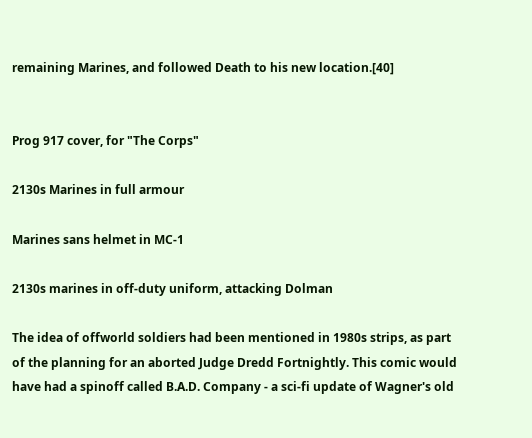remaining Marines, and followed Death to his new location.[40]


Prog 917 cover, for "The Corps"

2130s Marines in full armour

Marines sans helmet in MC-1

2130s marines in off-duty uniform, attacking Dolman

The idea of offworld soldiers had been mentioned in 1980s strips, as part of the planning for an aborted Judge Dredd Fortnightly. This comic would have had a spinoff called B.A.D. Company - a sci-fi update of Wagner's old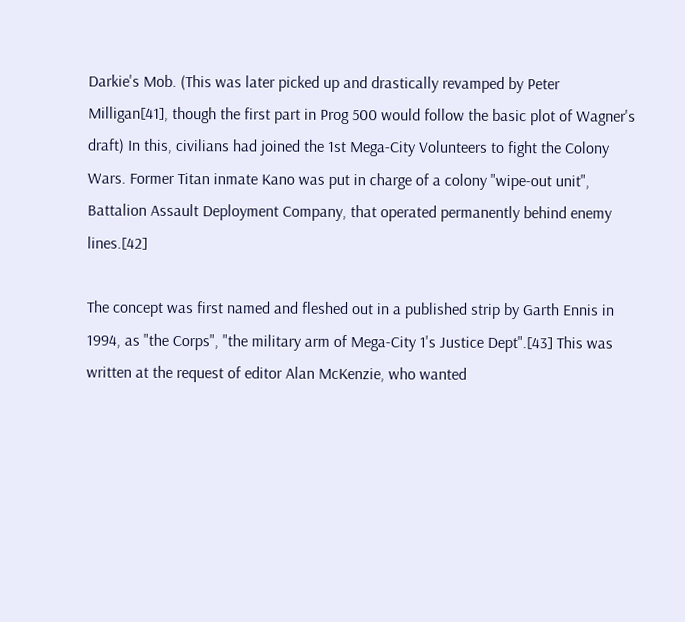Darkie's Mob. (This was later picked up and drastically revamped by Peter Milligan[41], though the first part in Prog 500 would follow the basic plot of Wagner's draft) In this, civilians had joined the 1st Mega-City Volunteers to fight the Colony Wars. Former Titan inmate Kano was put in charge of a colony "wipe-out unit", Battalion Assault Deployment Company, that operated permanently behind enemy lines.[42]

The concept was first named and fleshed out in a published strip by Garth Ennis in 1994, as "the Corps", "the military arm of Mega-City 1's Justice Dept".[43] This was written at the request of editor Alan McKenzie, who wanted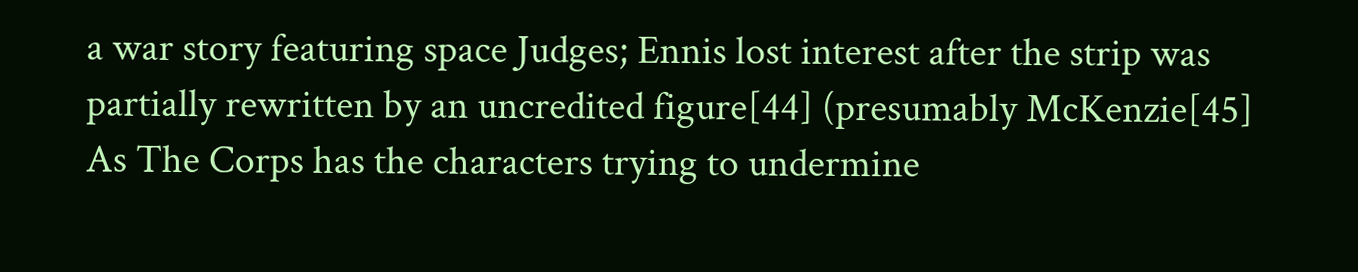a war story featuring space Judges; Ennis lost interest after the strip was partially rewritten by an uncredited figure[44] (presumably McKenzie[45] As The Corps has the characters trying to undermine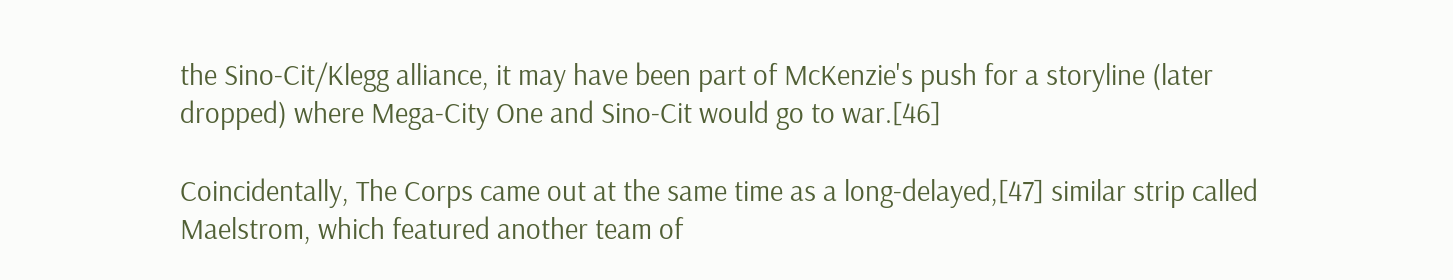the Sino-Cit/Klegg alliance, it may have been part of McKenzie's push for a storyline (later dropped) where Mega-City One and Sino-Cit would go to war.[46]

Coincidentally, The Corps came out at the same time as a long-delayed,[47] similar strip called Maelstrom, which featured another team of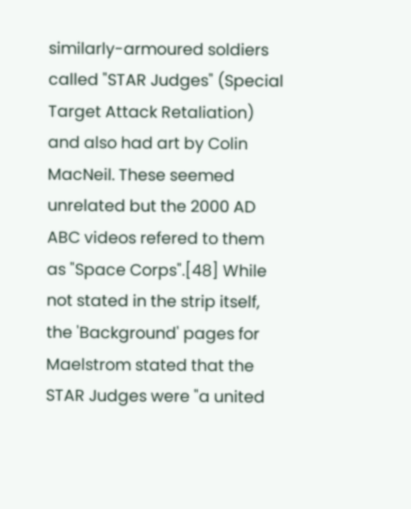similarly-armoured soldiers called "STAR Judges" (Special Target Attack Retaliation) and also had art by Colin MacNeil. These seemed unrelated but the 2000 AD ABC videos refered to them as "Space Corps".[48] While not stated in the strip itself, the 'Background' pages for Maelstrom stated that the STAR Judges were "a united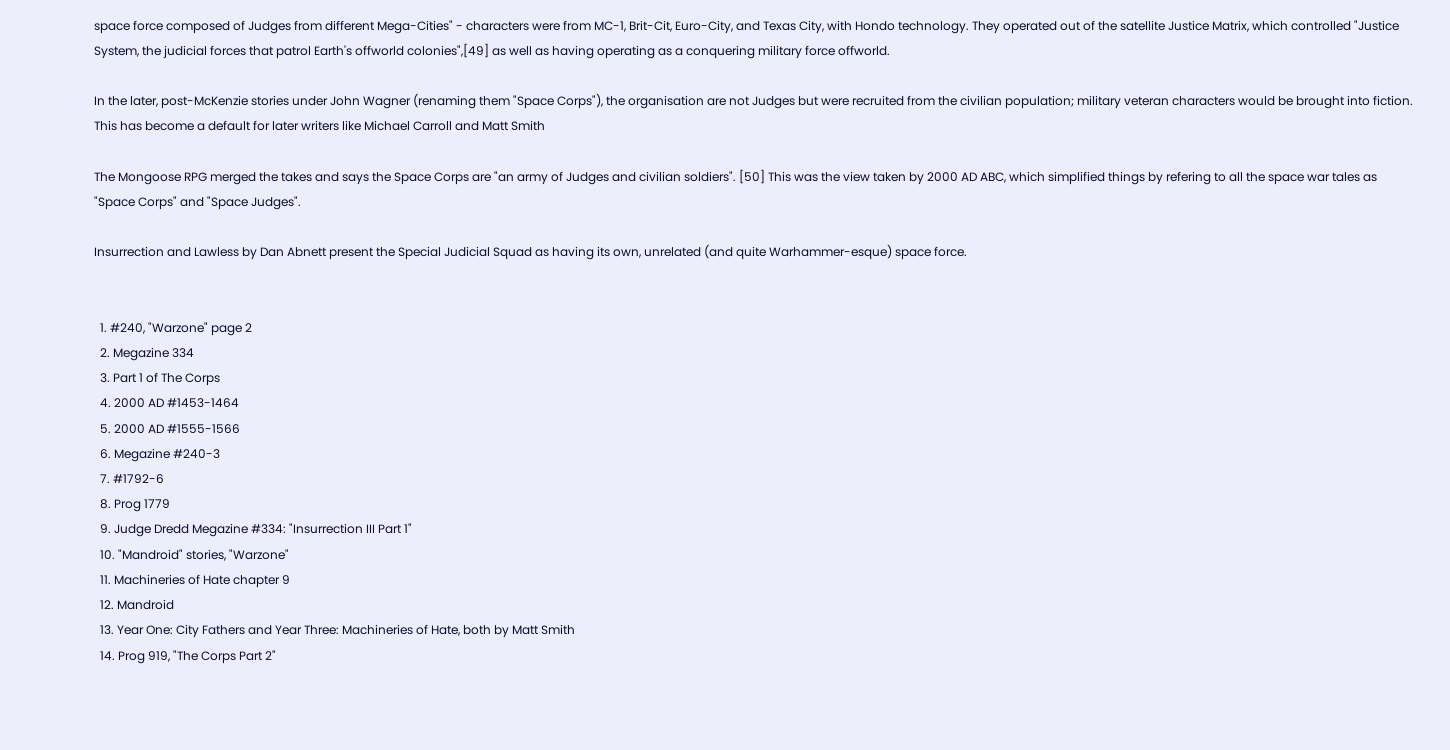space force composed of Judges from different Mega-Cities" - characters were from MC-1, Brit-Cit, Euro-City, and Texas City, with Hondo technology. They operated out of the satellite Justice Matrix, which controlled "Justice System, the judicial forces that patrol Earth's offworld colonies",[49] as well as having operating as a conquering military force offworld.

In the later, post-McKenzie stories under John Wagner (renaming them "Space Corps"), the organisation are not Judges but were recruited from the civilian population; military veteran characters would be brought into fiction. This has become a default for later writers like Michael Carroll and Matt Smith

The Mongoose RPG merged the takes and says the Space Corps are "an army of Judges and civilian soldiers". [50] This was the view taken by 2000 AD ABC, which simplified things by refering to all the space war tales as "Space Corps" and "Space Judges".

Insurrection and Lawless by Dan Abnett present the Special Judicial Squad as having its own, unrelated (and quite Warhammer-esque) space force.


  1. #240, "Warzone" page 2
  2. Megazine 334
  3. Part 1 of The Corps
  4. 2000 AD #1453-1464
  5. 2000 AD #1555-1566
  6. Megazine #240-3
  7. #1792-6
  8. Prog 1779
  9. Judge Dredd Megazine #334: "Insurrection III Part 1"
  10. "Mandroid" stories, "Warzone"
  11. Machineries of Hate chapter 9
  12. Mandroid
  13. Year One: City Fathers and Year Three: Machineries of Hate, both by Matt Smith
  14. Prog 919, "The Corps Part 2"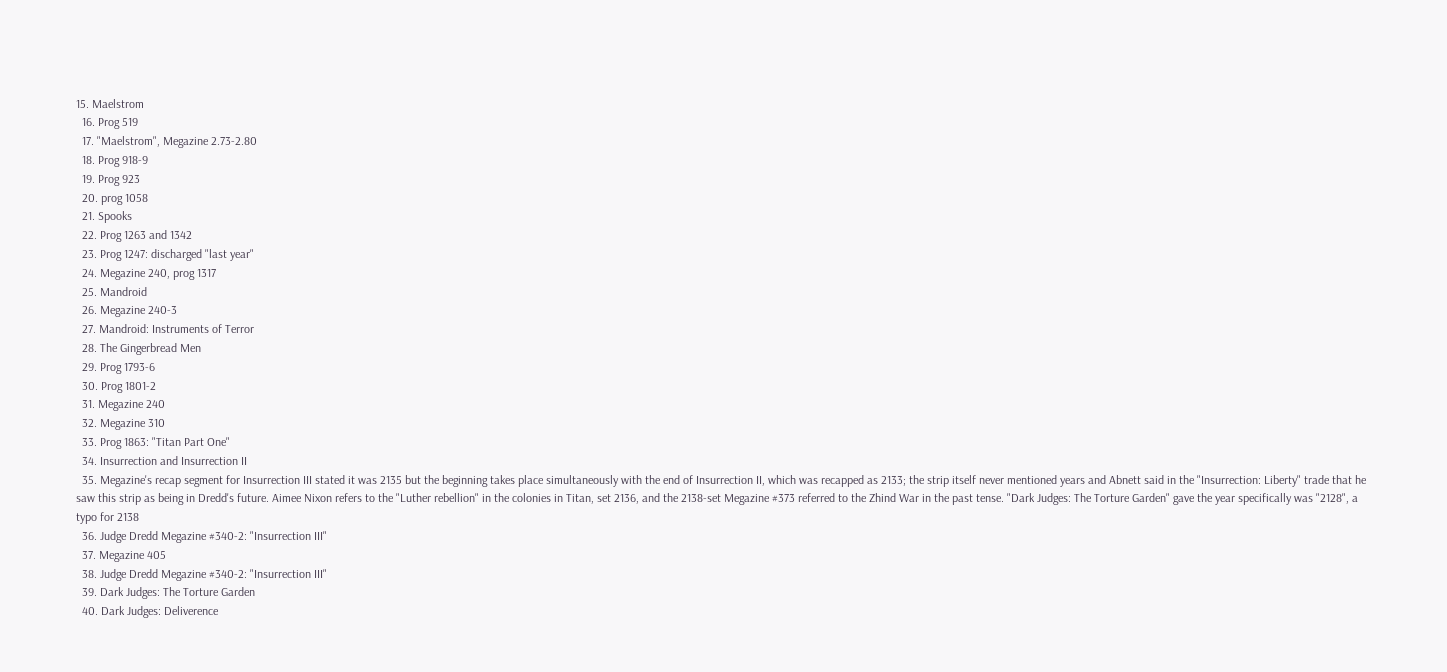15. Maelstrom
  16. Prog 519
  17. "Maelstrom", Megazine 2.73-2.80
  18. Prog 918-9
  19. Prog 923
  20. prog 1058
  21. Spooks
  22. Prog 1263 and 1342
  23. Prog 1247: discharged "last year"
  24. Megazine 240, prog 1317
  25. Mandroid
  26. Megazine 240-3
  27. Mandroid: Instruments of Terror
  28. The Gingerbread Men
  29. Prog 1793-6
  30. Prog 1801-2
  31. Megazine 240
  32. Megazine 310
  33. Prog 1863: "Titan Part One"
  34. Insurrection and Insurrection II
  35. Megazine's recap segment for Insurrection III stated it was 2135 but the beginning takes place simultaneously with the end of Insurrection II, which was recapped as 2133; the strip itself never mentioned years and Abnett said in the "Insurrection: Liberty" trade that he saw this strip as being in Dredd's future. Aimee Nixon refers to the "Luther rebellion" in the colonies in Titan, set 2136, and the 2138-set Megazine #373 referred to the Zhind War in the past tense. "Dark Judges: The Torture Garden" gave the year specifically was "2128", a typo for 2138
  36. Judge Dredd Megazine #340-2: "Insurrection III"
  37. Megazine 405
  38. Judge Dredd Megazine #340-2: "Insurrection III"
  39. Dark Judges: The Torture Garden
  40. Dark Judges: Deliverence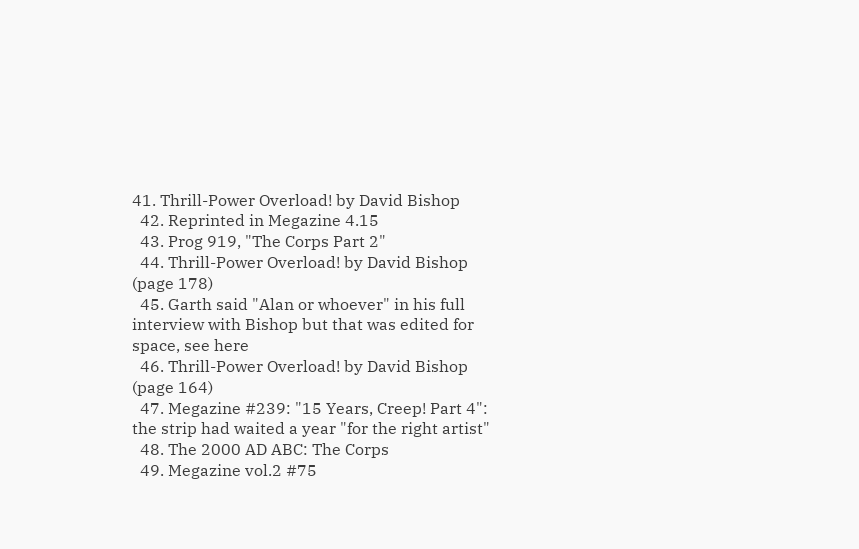41. Thrill-Power Overload! by David Bishop
  42. Reprinted in Megazine 4.15
  43. Prog 919, "The Corps Part 2"
  44. Thrill-Power Overload! by David Bishop (page 178)
  45. Garth said "Alan or whoever" in his full interview with Bishop but that was edited for space, see here
  46. Thrill-Power Overload! by David Bishop (page 164)
  47. Megazine #239: "15 Years, Creep! Part 4": the strip had waited a year "for the right artist"
  48. The 2000 AD ABC: The Corps
  49. Megazine vol.2 #75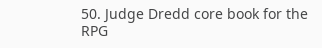50. Judge Dredd core book for the RPG